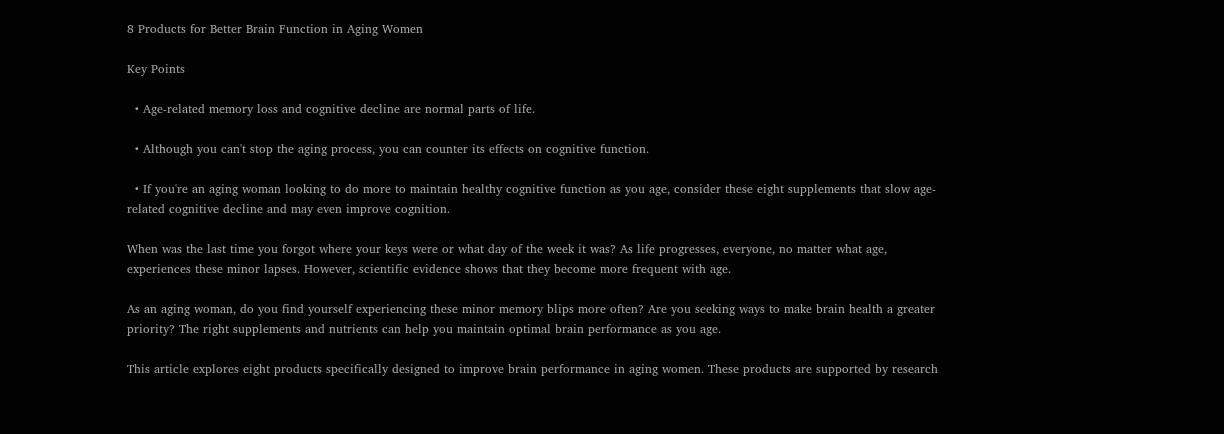8 Products for Better Brain Function in Aging Women

Key Points

  • Age-related memory loss and cognitive decline are normal parts of life.

  • Although you can't stop the aging process, you can counter its effects on cognitive function.

  • If you're an aging woman looking to do more to maintain healthy cognitive function as you age, consider these eight supplements that slow age-related cognitive decline and may even improve cognition.

When was the last time you forgot where your keys were or what day of the week it was? As life progresses, everyone, no matter what age, experiences these minor lapses. However, scientific evidence shows that they become more frequent with age.

As an aging woman, do you find yourself experiencing these minor memory blips more often? Are you seeking ways to make brain health a greater priority? The right supplements and nutrients can help you maintain optimal brain performance as you age.

This article explores eight products specifically designed to improve brain performance in aging women. These products are supported by research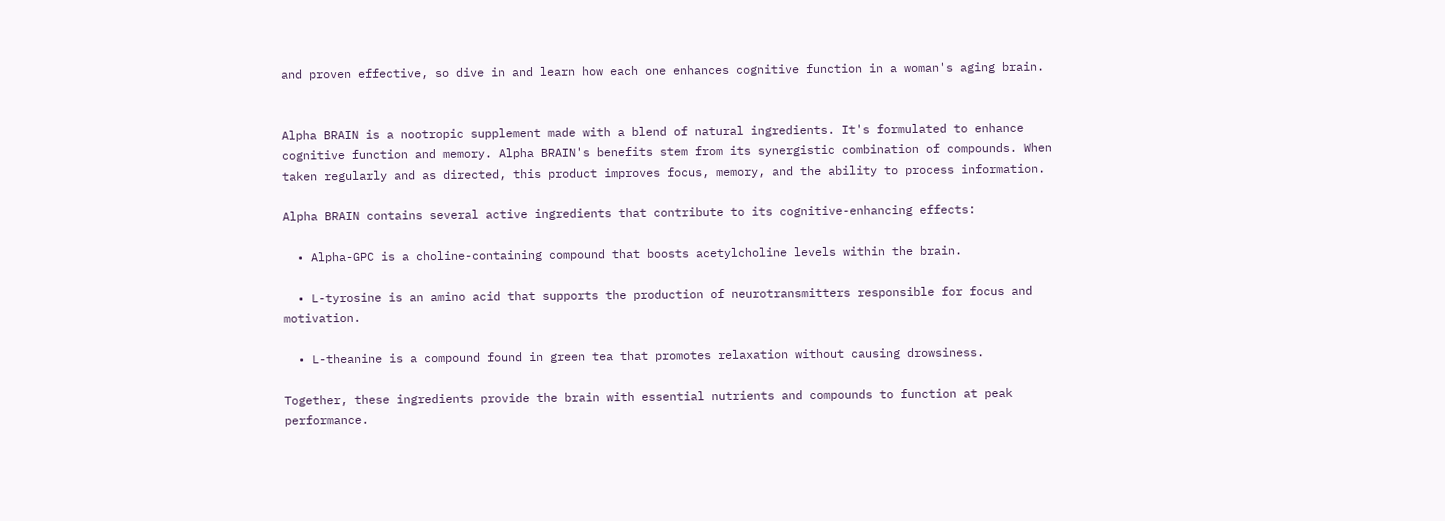and proven effective, so dive in and learn how each one enhances cognitive function in a woman's aging brain.


Alpha BRAIN is a nootropic supplement made with a blend of natural ingredients. It's formulated to enhance cognitive function and memory. Alpha BRAIN's benefits stem from its synergistic combination of compounds. When taken regularly and as directed, this product improves focus, memory, and the ability to process information.

Alpha BRAIN contains several active ingredients that contribute to its cognitive-enhancing effects:

  • Alpha-GPC is a choline-containing compound that boosts acetylcholine levels within the brain.

  • L-tyrosine is an amino acid that supports the production of neurotransmitters responsible for focus and motivation.

  • L-theanine is a compound found in green tea that promotes relaxation without causing drowsiness.

Together, these ingredients provide the brain with essential nutrients and compounds to function at peak performance.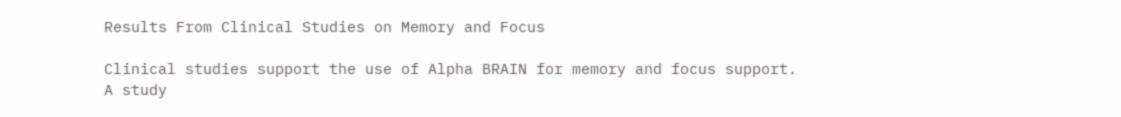Results From Clinical Studies on Memory and Focus

Clinical studies support the use of Alpha BRAIN for memory and focus support. A study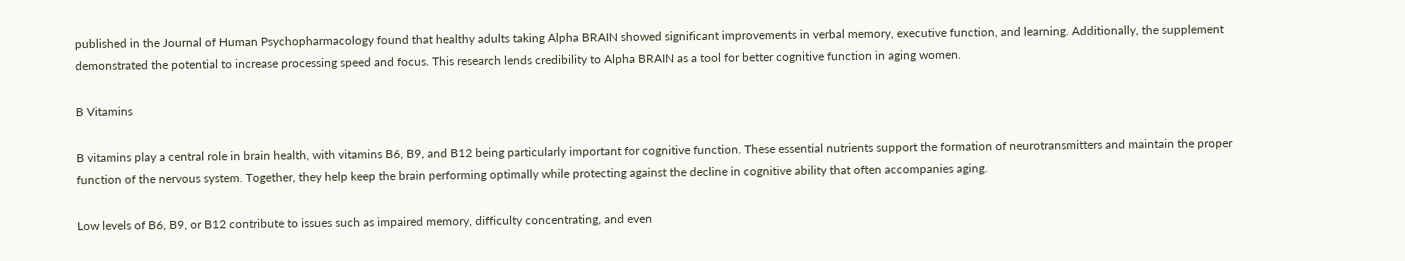published in the Journal of Human Psychopharmacology found that healthy adults taking Alpha BRAIN showed significant improvements in verbal memory, executive function, and learning. Additionally, the supplement demonstrated the potential to increase processing speed and focus. This research lends credibility to Alpha BRAIN as a tool for better cognitive function in aging women.

B Vitamins

B vitamins play a central role in brain health, with vitamins B6, B9, and B12 being particularly important for cognitive function. These essential nutrients support the formation of neurotransmitters and maintain the proper function of the nervous system. Together, they help keep the brain performing optimally while protecting against the decline in cognitive ability that often accompanies aging.

Low levels of B6, B9, or B12 contribute to issues such as impaired memory, difficulty concentrating, and even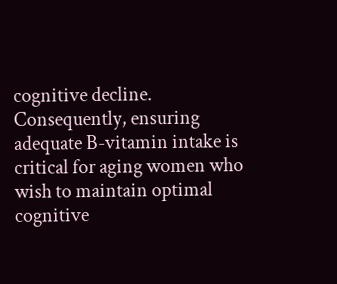cognitive decline. Consequently, ensuring adequate B-vitamin intake is critical for aging women who wish to maintain optimal cognitive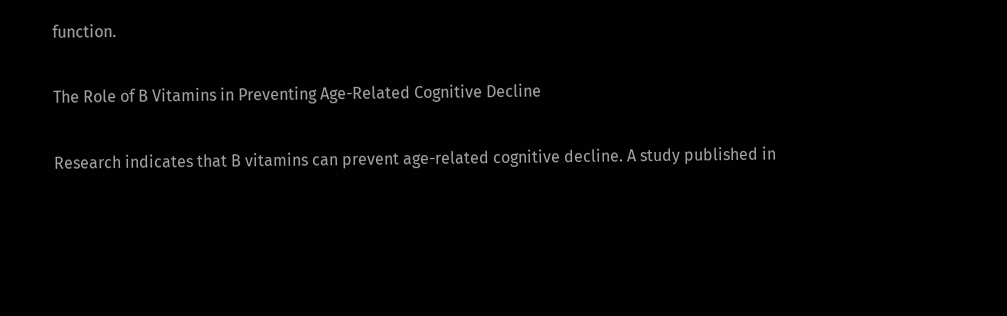function.

The Role of B Vitamins in Preventing Age-Related Cognitive Decline

Research indicates that B vitamins can prevent age-related cognitive decline. A study published in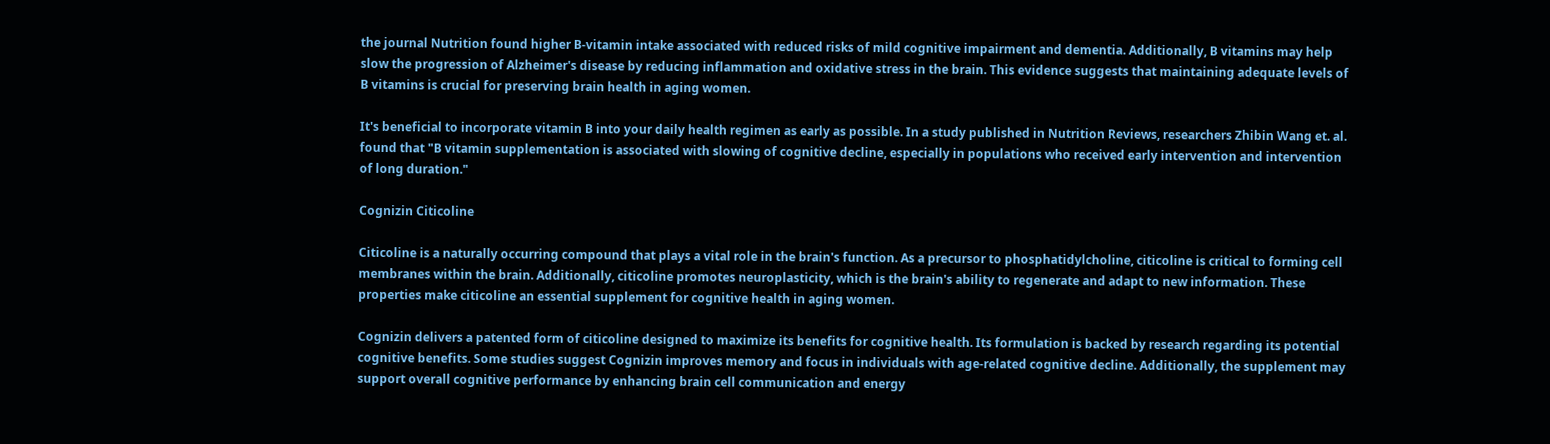the journal Nutrition found higher B-vitamin intake associated with reduced risks of mild cognitive impairment and dementia. Additionally, B vitamins may help slow the progression of Alzheimer's disease by reducing inflammation and oxidative stress in the brain. This evidence suggests that maintaining adequate levels of B vitamins is crucial for preserving brain health in aging women.

It's beneficial to incorporate vitamin B into your daily health regimen as early as possible. In a study published in Nutrition Reviews, researchers Zhibin Wang et. al. found that "B vitamin supplementation is associated with slowing of cognitive decline, especially in populations who received early intervention and intervention of long duration."

Cognizin Citicoline

Citicoline is a naturally occurring compound that plays a vital role in the brain's function. As a precursor to phosphatidylcholine, citicoline is critical to forming cell membranes within the brain. Additionally, citicoline promotes neuroplasticity, which is the brain's ability to regenerate and adapt to new information. These properties make citicoline an essential supplement for cognitive health in aging women.

Cognizin delivers a patented form of citicoline designed to maximize its benefits for cognitive health. Its formulation is backed by research regarding its potential cognitive benefits. Some studies suggest Cognizin improves memory and focus in individuals with age-related cognitive decline. Additionally, the supplement may support overall cognitive performance by enhancing brain cell communication and energy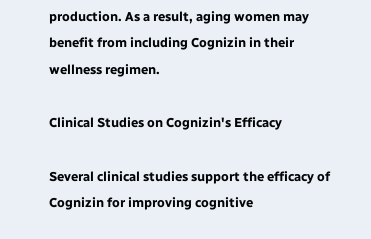production. As a result, aging women may benefit from including Cognizin in their wellness regimen.

Clinical Studies on Cognizin's Efficacy

Several clinical studies support the efficacy of Cognizin for improving cognitive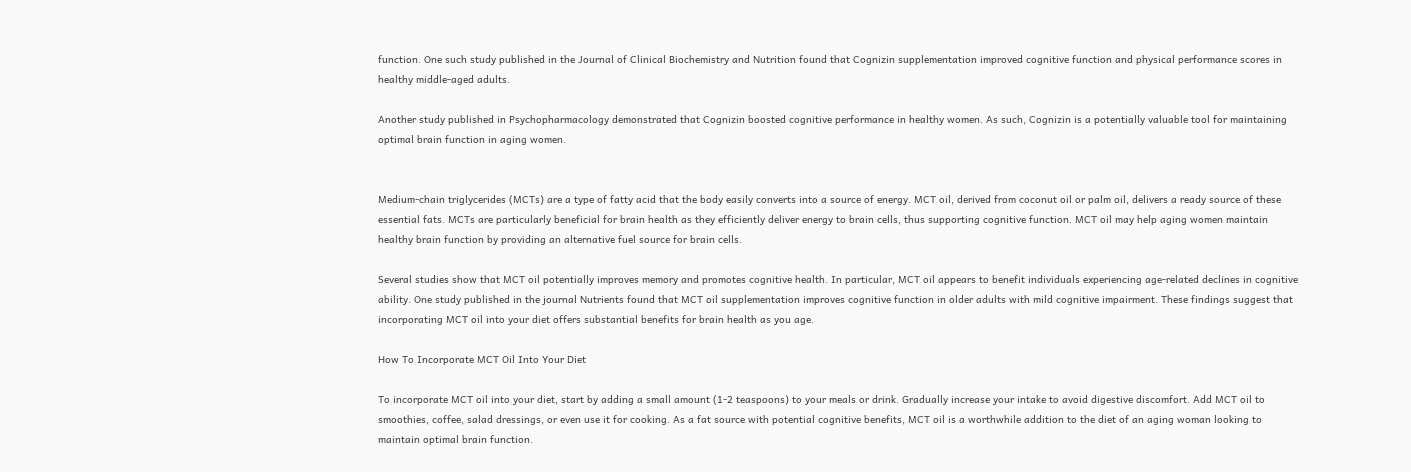function. One such study published in the Journal of Clinical Biochemistry and Nutrition found that Cognizin supplementation improved cognitive function and physical performance scores in healthy middle-aged adults.

Another study published in Psychopharmacology demonstrated that Cognizin boosted cognitive performance in healthy women. As such, Cognizin is a potentially valuable tool for maintaining optimal brain function in aging women.


Medium-chain triglycerides (MCTs) are a type of fatty acid that the body easily converts into a source of energy. MCT oil, derived from coconut oil or palm oil, delivers a ready source of these essential fats. MCTs are particularly beneficial for brain health as they efficiently deliver energy to brain cells, thus supporting cognitive function. MCT oil may help aging women maintain healthy brain function by providing an alternative fuel source for brain cells.

Several studies show that MCT oil potentially improves memory and promotes cognitive health. In particular, MCT oil appears to benefit individuals experiencing age-related declines in cognitive ability. One study published in the journal Nutrients found that MCT oil supplementation improves cognitive function in older adults with mild cognitive impairment. These findings suggest that incorporating MCT oil into your diet offers substantial benefits for brain health as you age.

How To Incorporate MCT Oil Into Your Diet

To incorporate MCT oil into your diet, start by adding a small amount (1-2 teaspoons) to your meals or drink. Gradually increase your intake to avoid digestive discomfort. Add MCT oil to smoothies, coffee, salad dressings, or even use it for cooking. As a fat source with potential cognitive benefits, MCT oil is a worthwhile addition to the diet of an aging woman looking to maintain optimal brain function.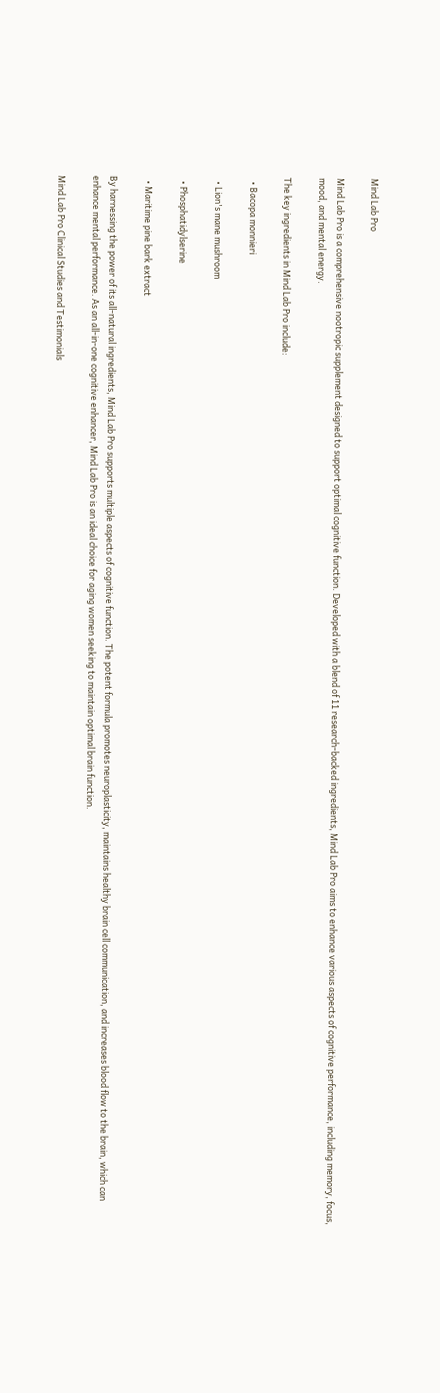Mind Lab Pro

Mind Lab Pro is a comprehensive nootropic supplement designed to support optimal cognitive function. Developed with a blend of 11 research-backed ingredients, Mind Lab Pro aims to enhance various aspects of cognitive performance, including memory, focus, mood, and mental energy.

The key ingredients in Mind Lab Pro include:

  • Bacopa monnieri

  • Lion's mane mushroom

  • Phosphatidylserine

  • Maritime pine bark extract

By harnessing the power of its all-natural ingredients, Mind Lab Pro supports multiple aspects of cognitive function. The potent formula promotes neuroplasticity, maintains healthy brain cell communication, and increases blood flow to the brain, which can enhance mental performance. As an all-in-one cognitive enhancer, Mind Lab Pro is an ideal choice for aging women seeking to maintain optimal brain function.

Mind Lab Pro Clinical Studies and Testimonials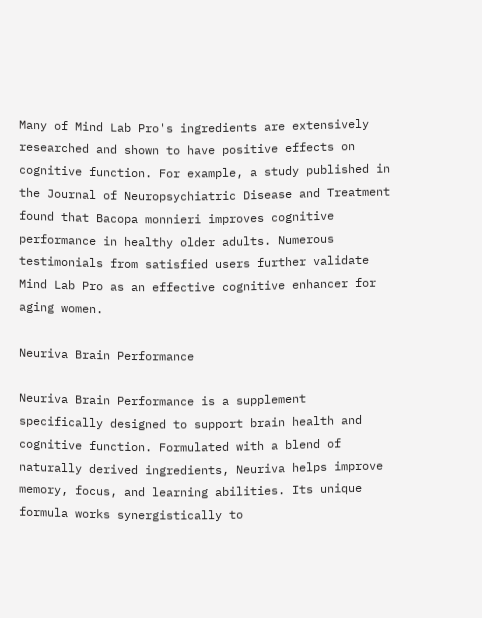Many of Mind Lab Pro's ingredients are extensively researched and shown to have positive effects on cognitive function. For example, a study published in the Journal of Neuropsychiatric Disease and Treatment found that Bacopa monnieri improves cognitive performance in healthy older adults. Numerous testimonials from satisfied users further validate Mind Lab Pro as an effective cognitive enhancer for aging women.

Neuriva Brain Performance

Neuriva Brain Performance is a supplement specifically designed to support brain health and cognitive function. Formulated with a blend of naturally derived ingredients, Neuriva helps improve memory, focus, and learning abilities. Its unique formula works synergistically to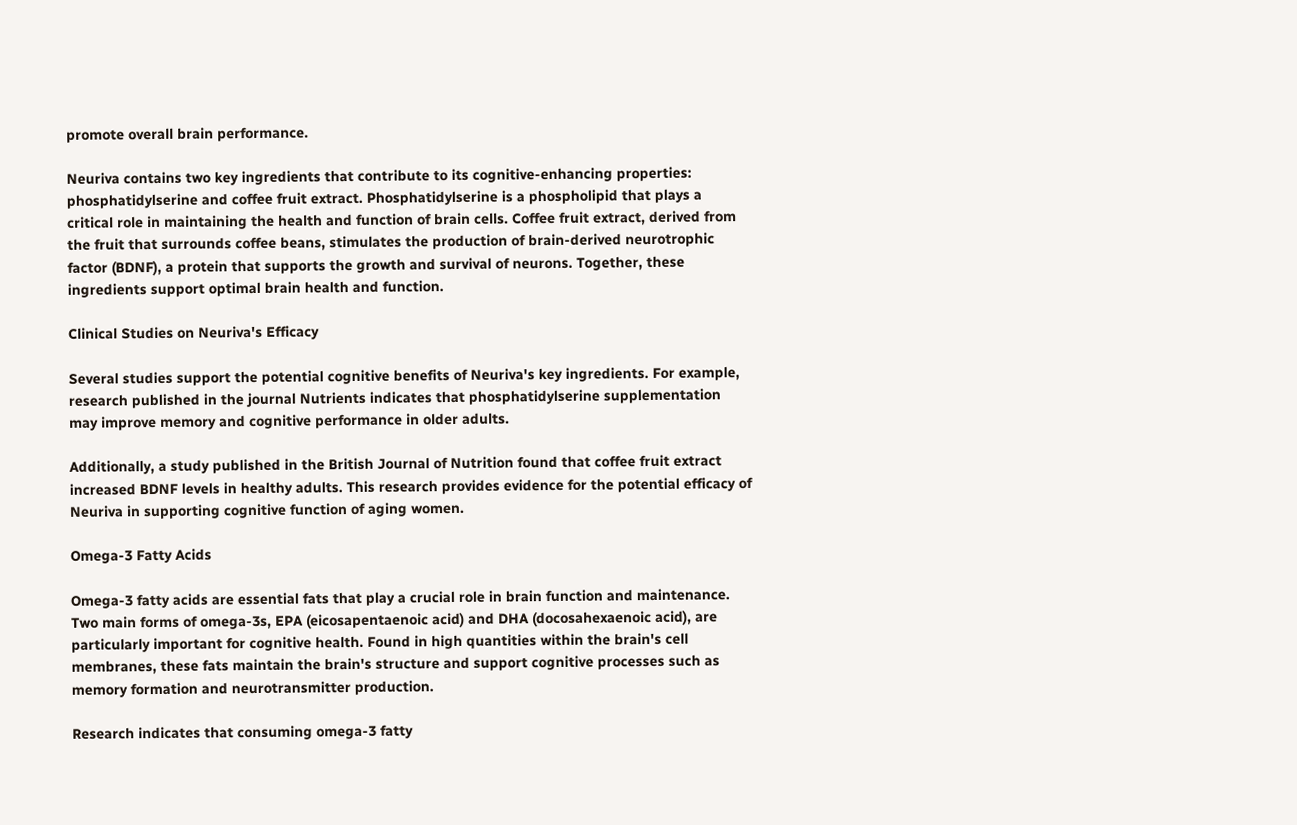promote overall brain performance.

Neuriva contains two key ingredients that contribute to its cognitive-enhancing properties: phosphatidylserine and coffee fruit extract. Phosphatidylserine is a phospholipid that plays a critical role in maintaining the health and function of brain cells. Coffee fruit extract, derived from the fruit that surrounds coffee beans, stimulates the production of brain-derived neurotrophic factor (BDNF), a protein that supports the growth and survival of neurons. Together, these ingredients support optimal brain health and function.

Clinical Studies on Neuriva's Efficacy

Several studies support the potential cognitive benefits of Neuriva's key ingredients. For example, research published in the journal Nutrients indicates that phosphatidylserine supplementation may improve memory and cognitive performance in older adults.

Additionally, a study published in the British Journal of Nutrition found that coffee fruit extract increased BDNF levels in healthy adults. This research provides evidence for the potential efficacy of Neuriva in supporting cognitive function of aging women.

Omega-3 Fatty Acids

Omega-3 fatty acids are essential fats that play a crucial role in brain function and maintenance. Two main forms of omega-3s, EPA (eicosapentaenoic acid) and DHA (docosahexaenoic acid), are particularly important for cognitive health. Found in high quantities within the brain's cell membranes, these fats maintain the brain's structure and support cognitive processes such as memory formation and neurotransmitter production.

Research indicates that consuming omega-3 fatty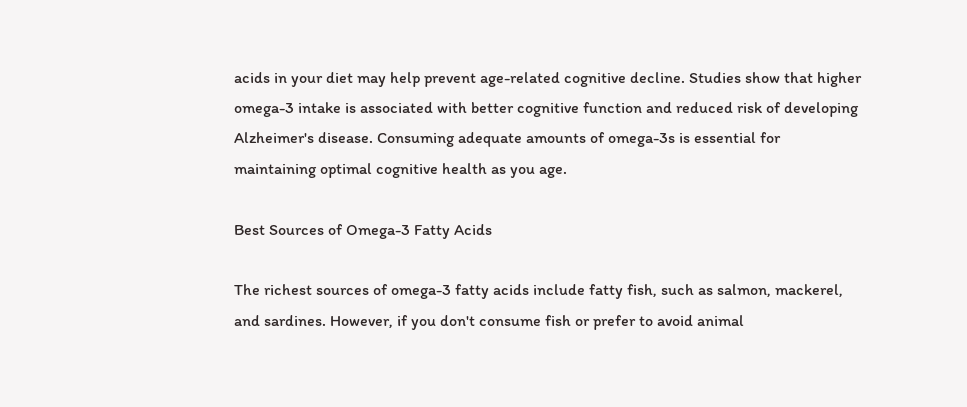acids in your diet may help prevent age-related cognitive decline. Studies show that higher omega-3 intake is associated with better cognitive function and reduced risk of developing Alzheimer's disease. Consuming adequate amounts of omega-3s is essential for maintaining optimal cognitive health as you age.

Best Sources of Omega-3 Fatty Acids

The richest sources of omega-3 fatty acids include fatty fish, such as salmon, mackerel, and sardines. However, if you don't consume fish or prefer to avoid animal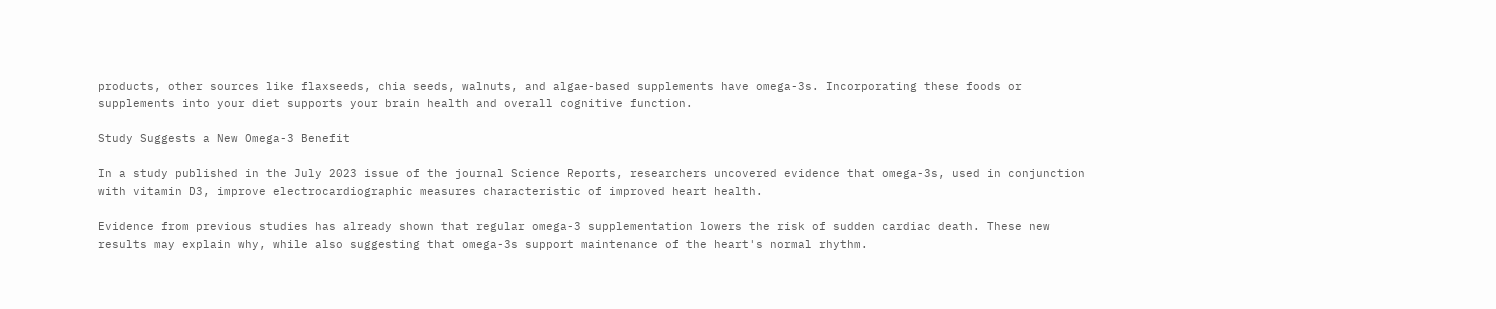products, other sources like flaxseeds, chia seeds, walnuts, and algae-based supplements have omega-3s. Incorporating these foods or supplements into your diet supports your brain health and overall cognitive function.

Study Suggests a New Omega-3 Benefit

In a study published in the July 2023 issue of the journal Science Reports, researchers uncovered evidence that omega-3s, used in conjunction with vitamin D3, improve electrocardiographic measures characteristic of improved heart health.

Evidence from previous studies has already shown that regular omega-3 supplementation lowers the risk of sudden cardiac death. These new results may explain why, while also suggesting that omega-3s support maintenance of the heart's normal rhythm.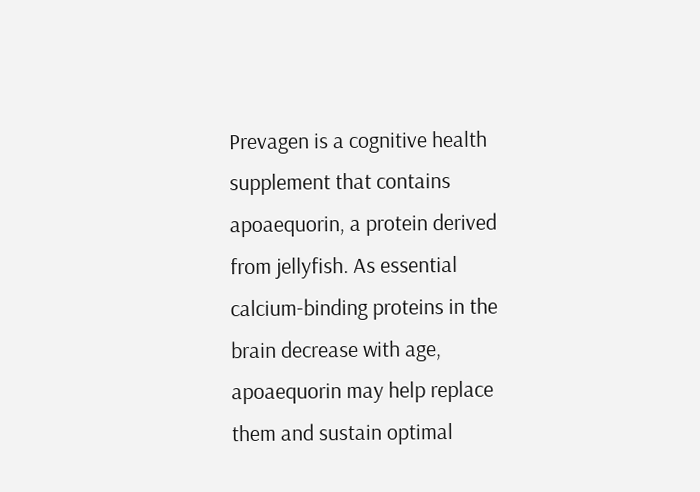Prevagen is a cognitive health supplement that contains apoaequorin, a protein derived from jellyfish. As essential calcium-binding proteins in the brain decrease with age, apoaequorin may help replace them and sustain optimal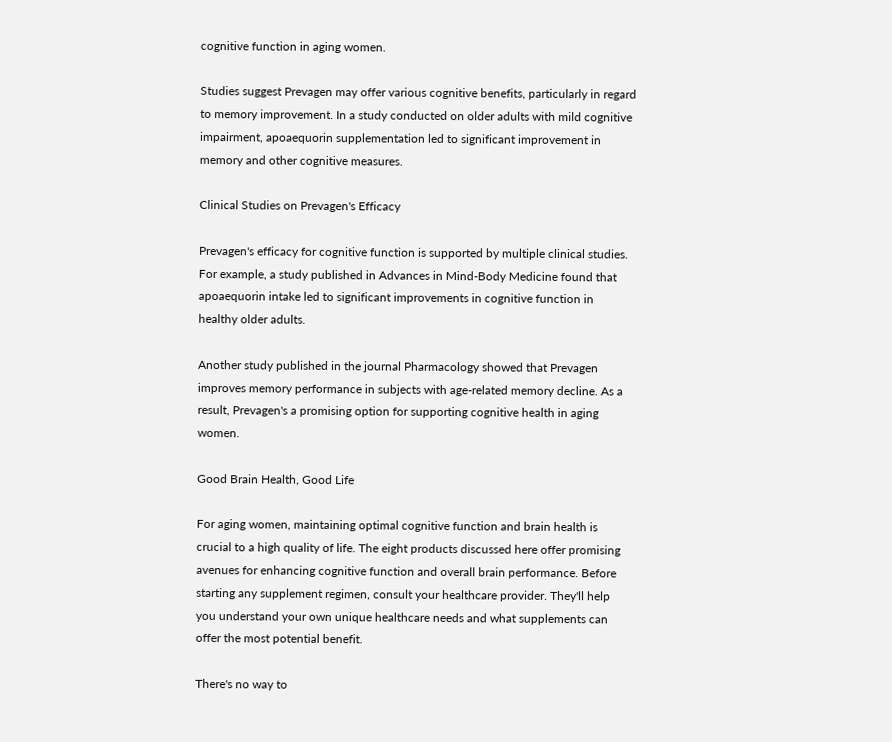cognitive function in aging women.

Studies suggest Prevagen may offer various cognitive benefits, particularly in regard to memory improvement. In a study conducted on older adults with mild cognitive impairment, apoaequorin supplementation led to significant improvement in memory and other cognitive measures.

Clinical Studies on Prevagen's Efficacy

Prevagen's efficacy for cognitive function is supported by multiple clinical studies. For example, a study published in Advances in Mind-Body Medicine found that apoaequorin intake led to significant improvements in cognitive function in healthy older adults.

Another study published in the journal Pharmacology showed that Prevagen improves memory performance in subjects with age-related memory decline. As a result, Prevagen's a promising option for supporting cognitive health in aging women.

Good Brain Health, Good Life

For aging women, maintaining optimal cognitive function and brain health is crucial to a high quality of life. The eight products discussed here offer promising avenues for enhancing cognitive function and overall brain performance. Before starting any supplement regimen, consult your healthcare provider. They'll help you understand your own unique healthcare needs and what supplements can offer the most potential benefit.

There's no way to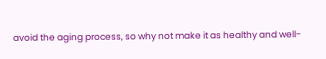avoid the aging process, so why not make it as healthy and well-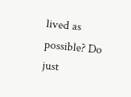lived as possible? Do just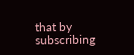that by subscribing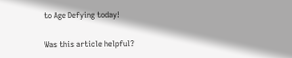to Age Defying today!

Was this article helpful?